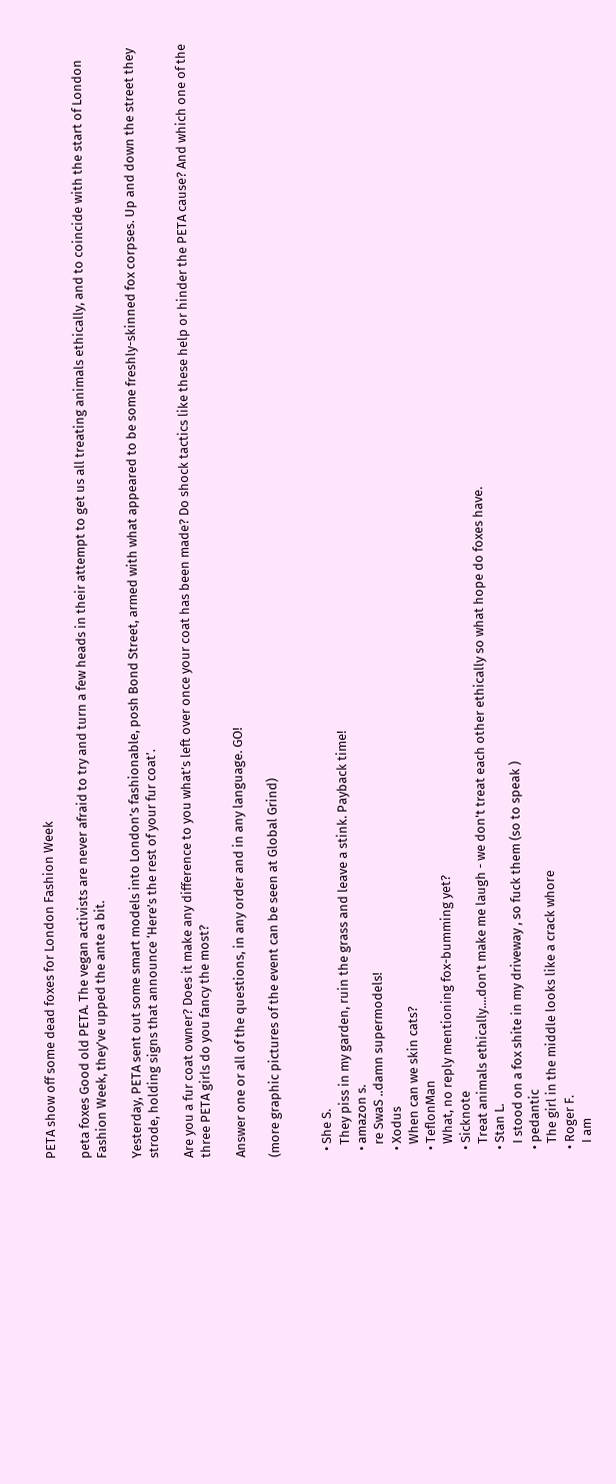PETA show off some dead foxes for London Fashion Week

peta foxes Good old PETA. The vegan activists are never afraid to try and turn a few heads in their attempt to get us all treating animals ethically, and to coincide with the start of London Fashion Week, they’ve upped the ante a bit.

Yesterday, PETA sent out some smart models into London’s fashionable, posh Bond Street, armed with what appeared to be some freshly-skinned fox corpses. Up and down the street they strode, holding signs that announce ‘Here’s the rest of your fur coat’.

Are you a fur coat owner? Does it make any difference to you what’s left over once your coat has been made? Do shock tactics like these help or hinder the PETA cause? And which one of the three PETA girls do you fancy the most?

Answer one or all of the questions, in any order and in any language. GO!

(more graphic pictures of the event can be seen at Global Grind)


  • She S.
    They piss in my garden, ruin the grass and leave a stink. Payback time!
  • amazon s.
    re SwaS ..damn supermodels!
  • Xodus
    When can we skin cats?
  • TeflonMan
    What, no reply mentioning fox-bumming yet?
  • Sicknote
    Treat animals ethically....don't make me laugh - we don't treat each other ethically so what hope do foxes have.
  • Stan L.
    I stood on a fox shite in my driveway , so fuck them (so to speak )
  • pedantic
    The girl in the middle looks like a crack whore
  • Roger F.
    I am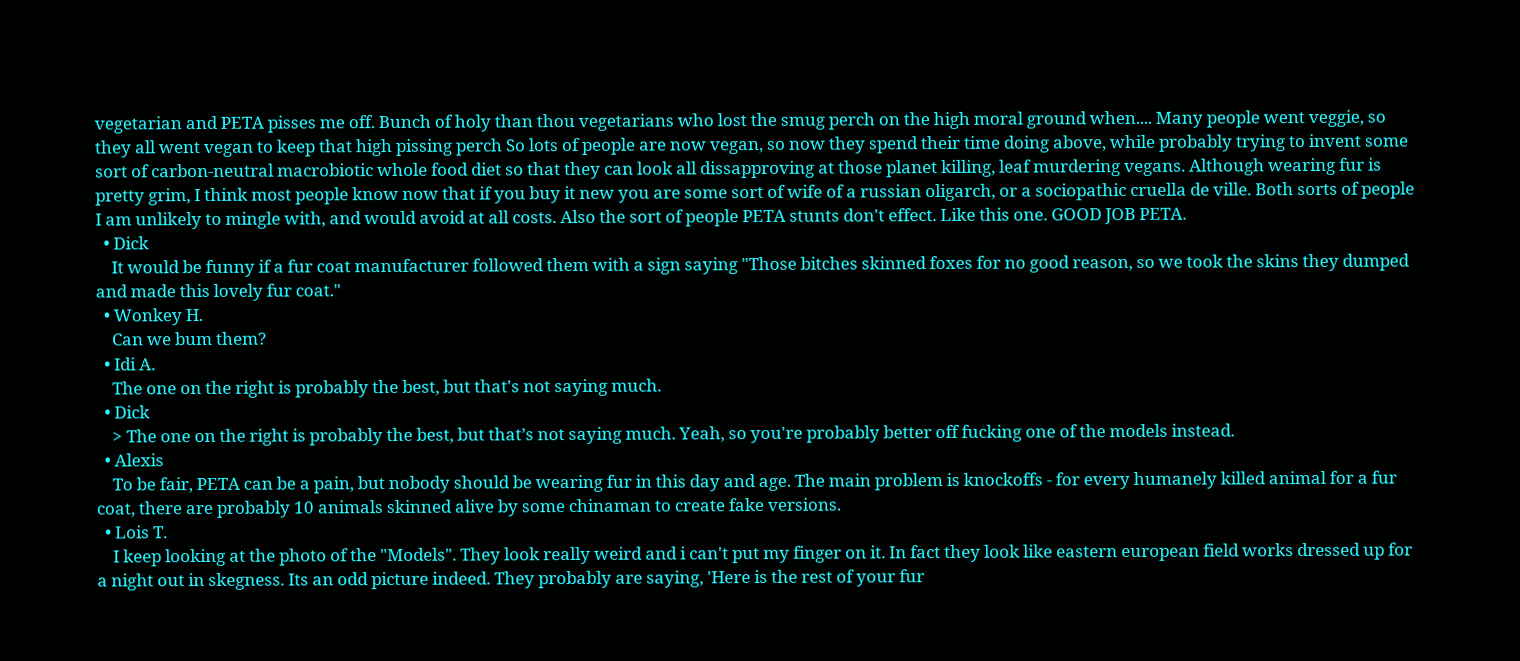vegetarian and PETA pisses me off. Bunch of holy than thou vegetarians who lost the smug perch on the high moral ground when.... Many people went veggie, so they all went vegan to keep that high pissing perch So lots of people are now vegan, so now they spend their time doing above, while probably trying to invent some sort of carbon-neutral macrobiotic whole food diet so that they can look all dissapproving at those planet killing, leaf murdering vegans. Although wearing fur is pretty grim, I think most people know now that if you buy it new you are some sort of wife of a russian oligarch, or a sociopathic cruella de ville. Both sorts of people I am unlikely to mingle with, and would avoid at all costs. Also the sort of people PETA stunts don't effect. Like this one. GOOD JOB PETA.
  • Dick
    It would be funny if a fur coat manufacturer followed them with a sign saying "Those bitches skinned foxes for no good reason, so we took the skins they dumped and made this lovely fur coat."
  • Wonkey H.
    Can we bum them?
  • Idi A.
    The one on the right is probably the best, but that's not saying much.
  • Dick
    > The one on the right is probably the best, but that’s not saying much. Yeah, so you're probably better off fucking one of the models instead.
  • Alexis
    To be fair, PETA can be a pain, but nobody should be wearing fur in this day and age. The main problem is knockoffs - for every humanely killed animal for a fur coat, there are probably 10 animals skinned alive by some chinaman to create fake versions.
  • Lois T.
    I keep looking at the photo of the "Models". They look really weird and i can't put my finger on it. In fact they look like eastern european field works dressed up for a night out in skegness. Its an odd picture indeed. They probably are saying, 'Here is the rest of your fur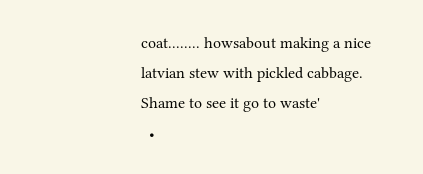coat........ howsabout making a nice latvian stew with pickled cabbage. Shame to see it go to waste'
  •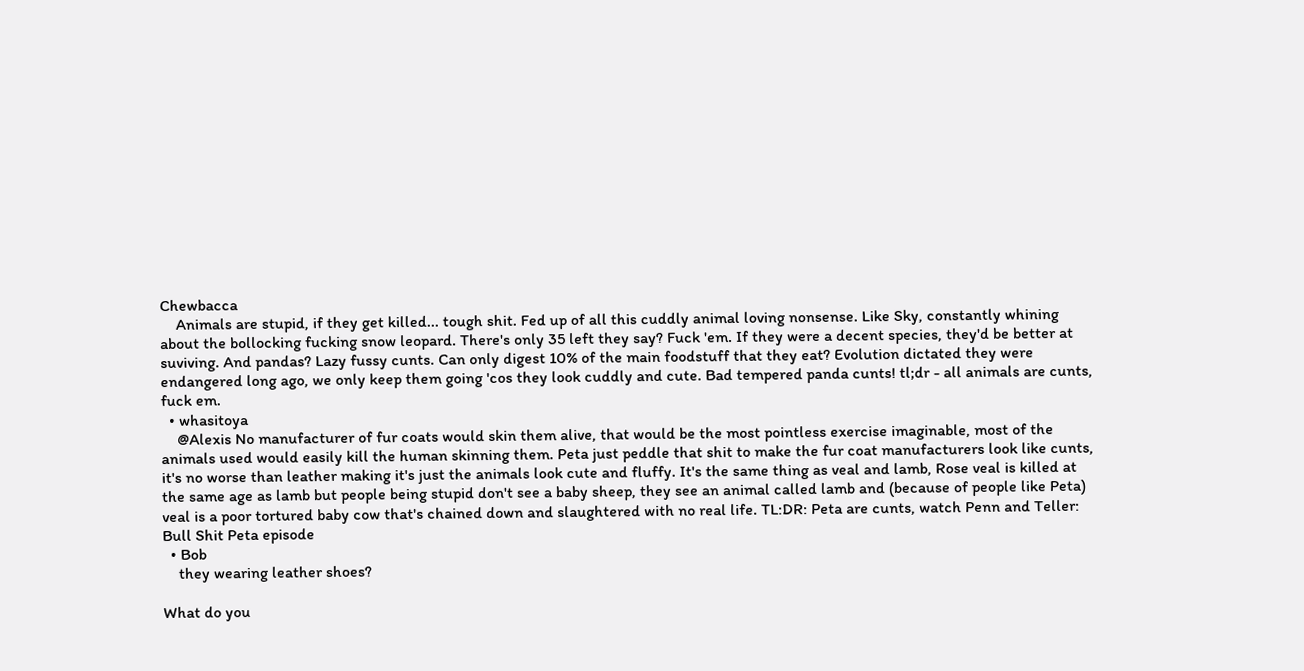Chewbacca
    Animals are stupid, if they get killed... tough shit. Fed up of all this cuddly animal loving nonsense. Like Sky, constantly whining about the bollocking fucking snow leopard. There's only 35 left they say? Fuck 'em. If they were a decent species, they'd be better at suviving. And pandas? Lazy fussy cunts. Can only digest 10% of the main foodstuff that they eat? Evolution dictated they were endangered long ago, we only keep them going 'cos they look cuddly and cute. Bad tempered panda cunts! tl;dr - all animals are cunts, fuck em.
  • whasitoya
    @Alexis No manufacturer of fur coats would skin them alive, that would be the most pointless exercise imaginable, most of the animals used would easily kill the human skinning them. Peta just peddle that shit to make the fur coat manufacturers look like cunts, it's no worse than leather making it's just the animals look cute and fluffy. It's the same thing as veal and lamb, Rose veal is killed at the same age as lamb but people being stupid don't see a baby sheep, they see an animal called lamb and (because of people like Peta) veal is a poor tortured baby cow that's chained down and slaughtered with no real life. TL:DR: Peta are cunts, watch Penn and Teller: Bull Shit Peta episode
  • Bob
    they wearing leather shoes?

What do you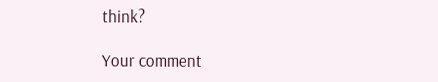think?

Your comment